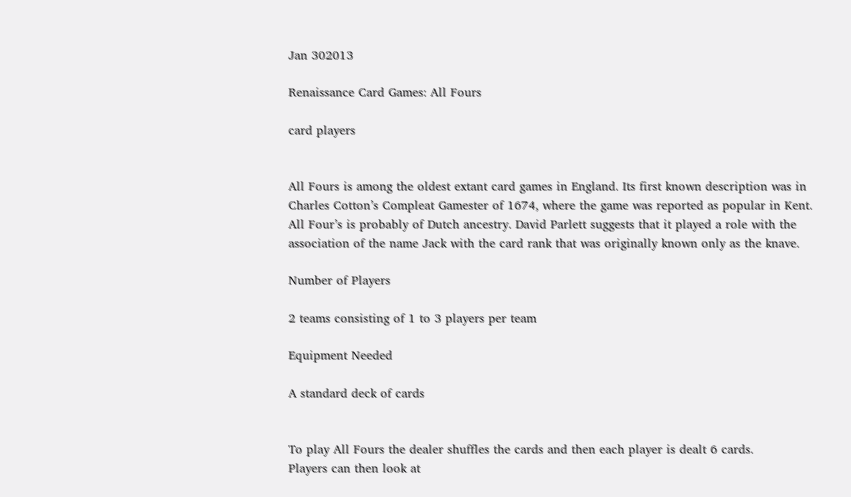Jan 302013

Renaissance Card Games: All Fours

card players


All Fours is among the oldest extant card games in England. Its first known description was in Charles Cotton’s Compleat Gamester of 1674, where the game was reported as popular in Kent. All Four’s is probably of Dutch ancestry. David Parlett suggests that it played a role with the association of the name Jack with the card rank that was originally known only as the knave.

Number of Players

2 teams consisting of 1 to 3 players per team

Equipment Needed

A standard deck of cards


To play All Fours the dealer shuffles the cards and then each player is dealt 6 cards.
Players can then look at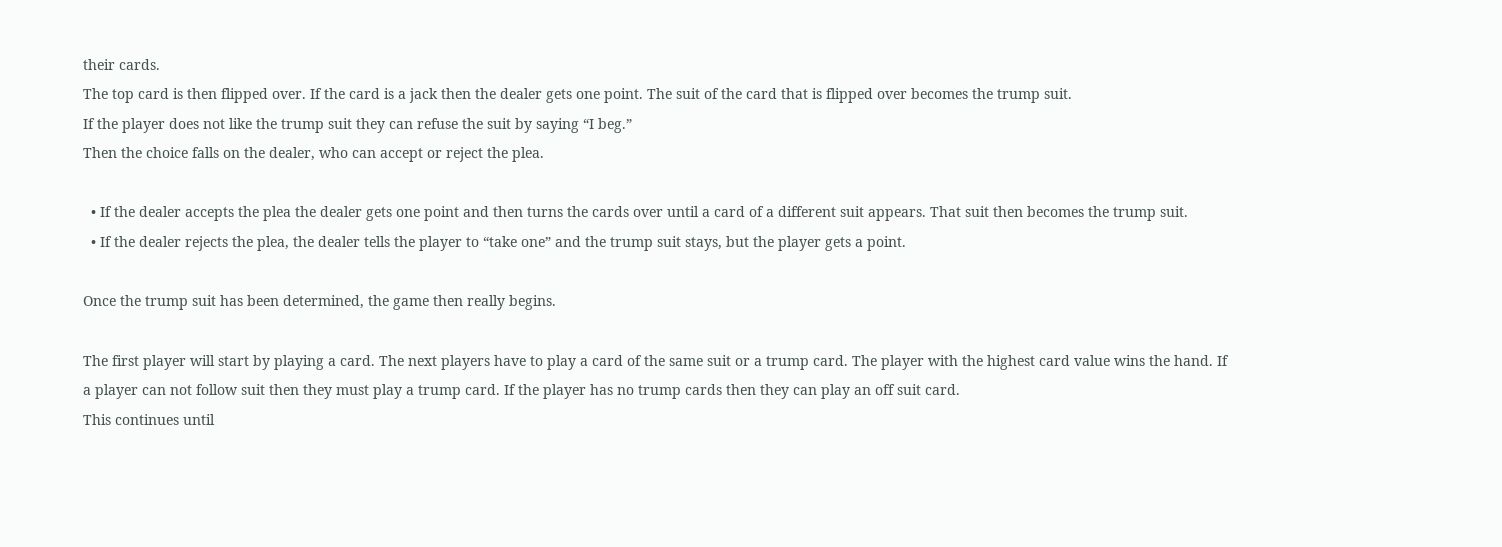their cards.
The top card is then flipped over. If the card is a jack then the dealer gets one point. The suit of the card that is flipped over becomes the trump suit.
If the player does not like the trump suit they can refuse the suit by saying “I beg.”
Then the choice falls on the dealer, who can accept or reject the plea.

  • If the dealer accepts the plea the dealer gets one point and then turns the cards over until a card of a different suit appears. That suit then becomes the trump suit.
  • If the dealer rejects the plea, the dealer tells the player to “take one” and the trump suit stays, but the player gets a point.

Once the trump suit has been determined, the game then really begins.

The first player will start by playing a card. The next players have to play a card of the same suit or a trump card. The player with the highest card value wins the hand. If a player can not follow suit then they must play a trump card. If the player has no trump cards then they can play an off suit card.
This continues until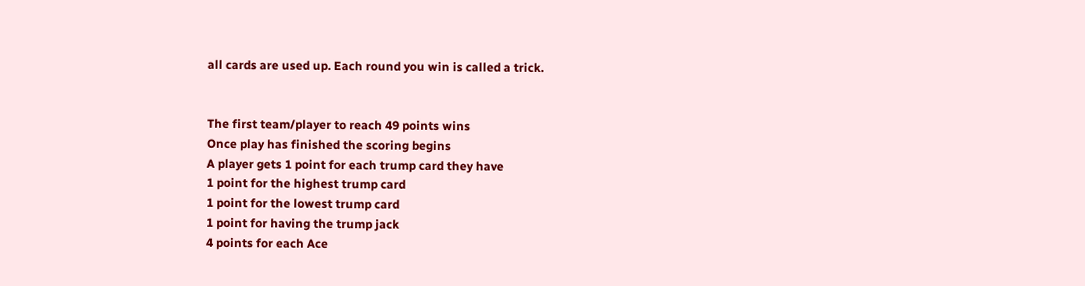all cards are used up. Each round you win is called a trick.


The first team/player to reach 49 points wins
Once play has finished the scoring begins
A player gets 1 point for each trump card they have
1 point for the highest trump card
1 point for the lowest trump card
1 point for having the trump jack
4 points for each Ace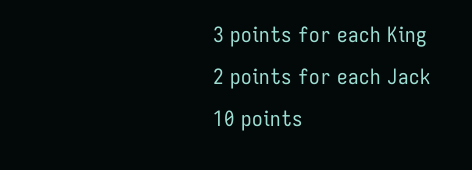3 points for each King
2 points for each Jack
10 points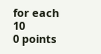for each 10
0 points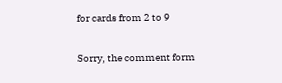for cards from 2 to 9

Sorry, the comment form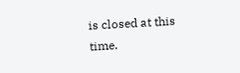is closed at this time.